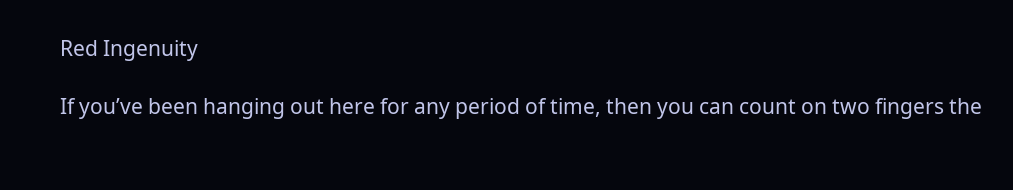Red Ingenuity

If you’ve been hanging out here for any period of time, then you can count on two fingers the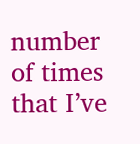number of times that I’ve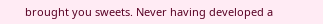brought you sweets. Never having developed a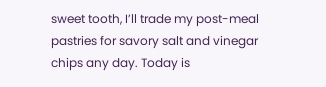sweet tooth, I’ll trade my post-meal pastries for savory salt and vinegar chips any day. Today is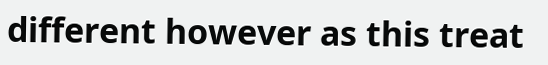different however as this treat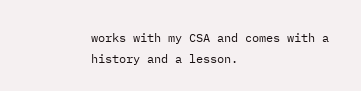works with my CSA and comes with a history and a lesson.